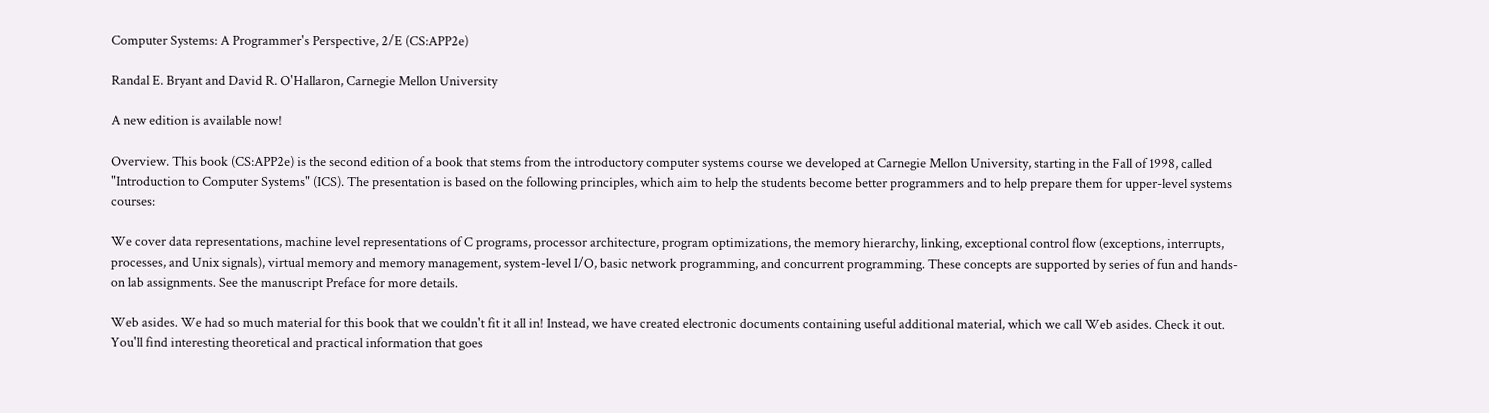Computer Systems: A Programmer's Perspective, 2/E (CS:APP2e)

Randal E. Bryant and David R. O'Hallaron, Carnegie Mellon University

A new edition is available now!

Overview. This book (CS:APP2e) is the second edition of a book that stems from the introductory computer systems course we developed at Carnegie Mellon University, starting in the Fall of 1998, called "Introduction to Computer Systems" (ICS). The presentation is based on the following principles, which aim to help the students become better programmers and to help prepare them for upper-level systems courses:

We cover data representations, machine level representations of C programs, processor architecture, program optimizations, the memory hierarchy, linking, exceptional control flow (exceptions, interrupts, processes, and Unix signals), virtual memory and memory management, system-level I/O, basic network programming, and concurrent programming. These concepts are supported by series of fun and hands-on lab assignments. See the manuscript Preface for more details.

Web asides. We had so much material for this book that we couldn't fit it all in! Instead, we have created electronic documents containing useful additional material, which we call Web asides. Check it out. You'll find interesting theoretical and practical information that goes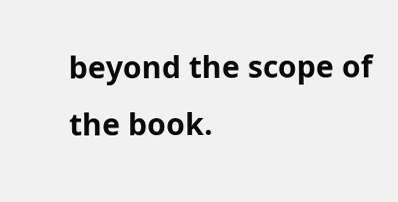beyond the scope of the book.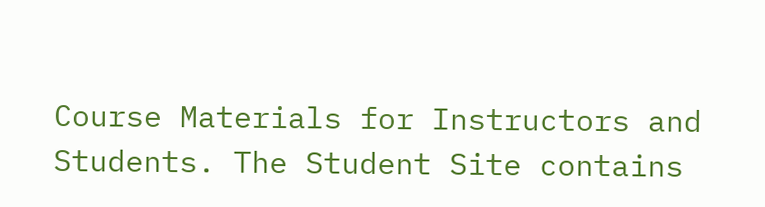Course Materials for Instructors and Students. The Student Site contains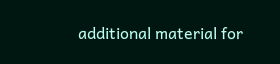additional material for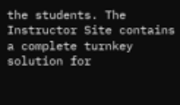the students. The Instructor Site contains a complete turnkey solution for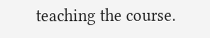teaching the course.